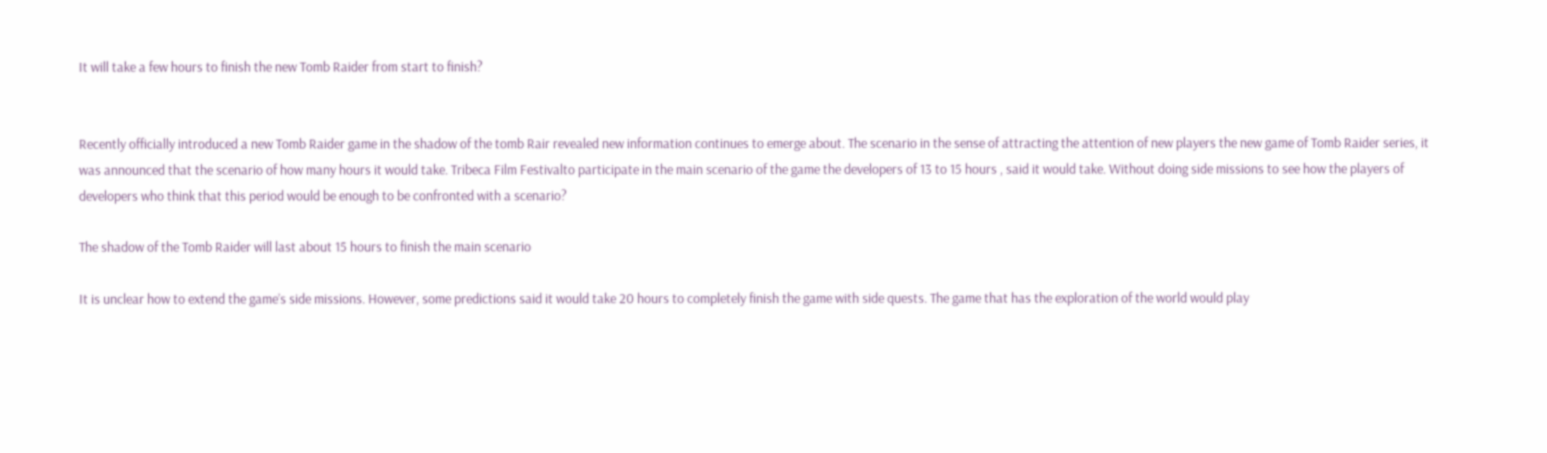It will take a few hours to finish the new Tomb Raider from start to finish?


Recently officially introduced a new Tomb Raider game in the shadow of the tomb Rair revealed new information continues to emerge about. The scenario in the sense of attracting the attention of new players the new game of Tomb Raider series, it was announced that the scenario of how many hours it would take. Tribeca Film Festivalto participate in the main scenario of the game the developers of 13 to 15 hours , said it would take. Without doing side missions to see how the players of developers who think that this period would be enough to be confronted with a scenario?

The shadow of the Tomb Raider will last about 15 hours to finish the main scenario

It is unclear how to extend the game’s side missions. However, some predictions said it would take 20 hours to completely finish the game with side quests. The game that has the exploration of the world would play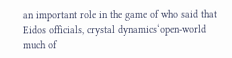an important role in the game of who said that Eidos officials, crystal dynamics‘open-world much of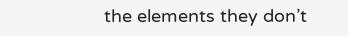the elements they don’t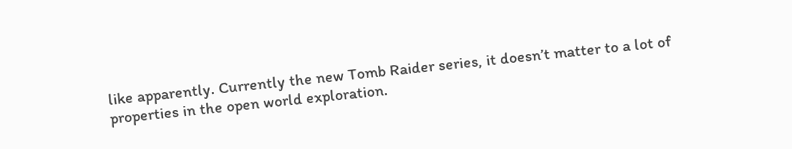like apparently. Currently the new Tomb Raider series, it doesn’t matter to a lot of properties in the open world exploration.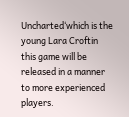Uncharted‘which is the young Lara Croftin this game will be released in a manner to more experienced players.